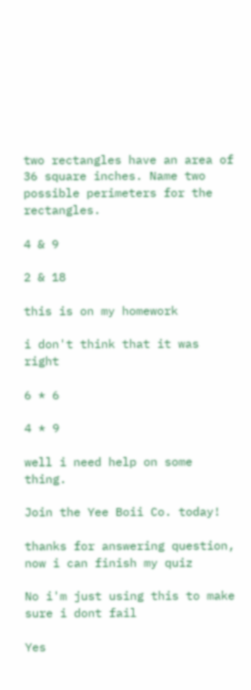two rectangles have an area of 36 square inches. Name two possible perimeters for the rectangles.

4 & 9

2 & 18

this is on my homework

i don't think that it was right

6 * 6

4 * 9

well i need help on some thing.

Join the Yee Boii Co. today!

thanks for answering question, now i can finish my quiz

No i'm just using this to make sure i dont fail

Yes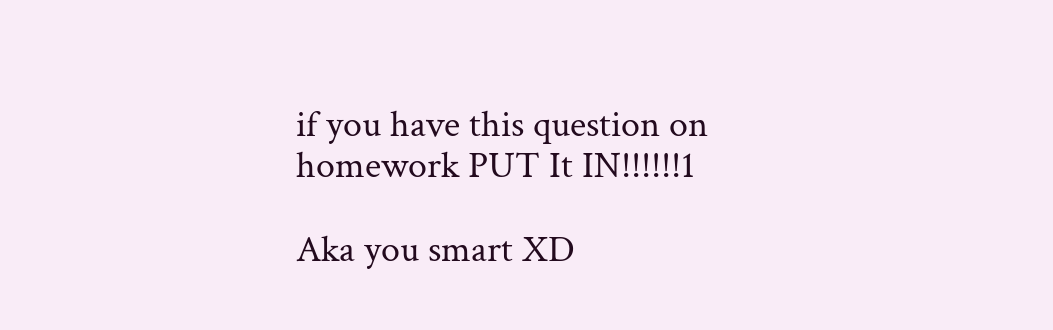if you have this question on homework PUT It IN!!!!!!1

Aka you smart XD